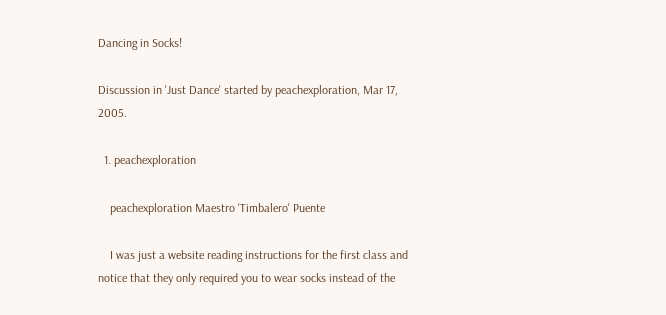Dancing in Socks!

Discussion in 'Just Dance' started by peachexploration, Mar 17, 2005.

  1. peachexploration

    peachexploration Maestro 'Timbalero' Puente

    I was just a website reading instructions for the first class and notice that they only required you to wear socks instead of the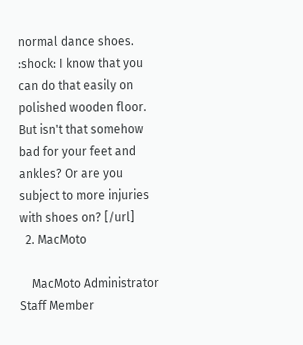normal dance shoes. :shock: I know that you can do that easily on polished wooden floor. But isn't that somehow bad for your feet and ankles? Or are you subject to more injuries with shoes on? [/url]
  2. MacMoto

    MacMoto Administrator Staff Member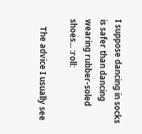I suppose dancing in socks is safer than dancing wearing rubber-soled shoes... :roll:

    The advice I usually see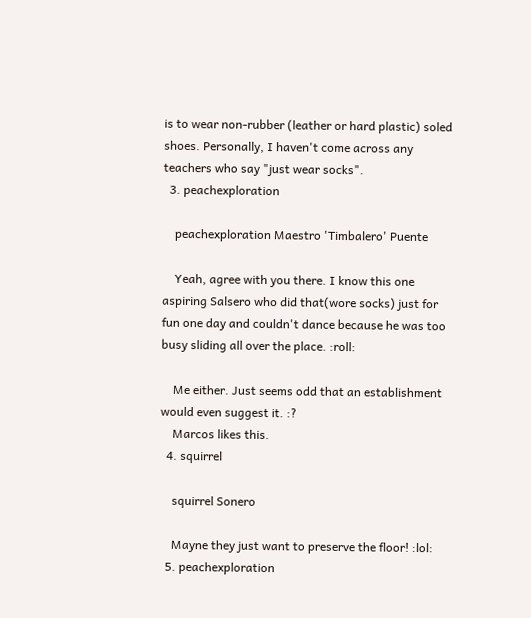is to wear non-rubber (leather or hard plastic) soled shoes. Personally, I haven't come across any teachers who say "just wear socks".
  3. peachexploration

    peachexploration Maestro 'Timbalero' Puente

    Yeah, agree with you there. I know this one aspiring Salsero who did that(wore socks) just for fun one day and couldn't dance because he was too busy sliding all over the place. :roll:

    Me either. Just seems odd that an establishment would even suggest it. :?
    Marcos likes this.
  4. squirrel

    squirrel Sonero

    Mayne they just want to preserve the floor! :lol:
  5. peachexploration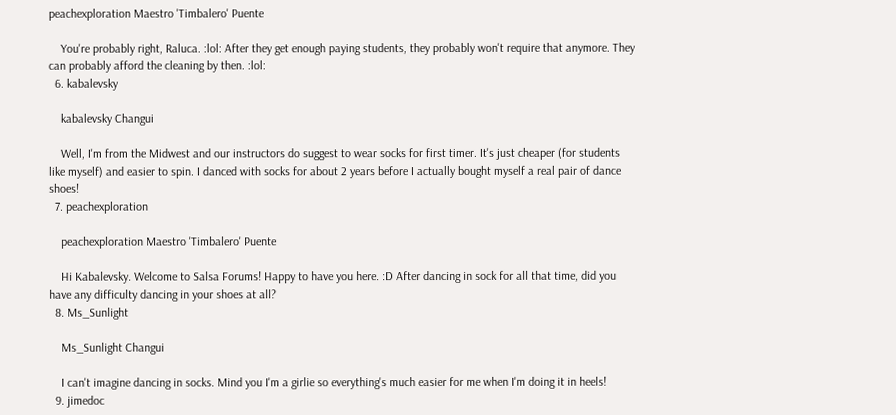peachexploration Maestro 'Timbalero' Puente

    You're probably right, Raluca. :lol: After they get enough paying students, they probably won't require that anymore. They can probably afford the cleaning by then. :lol:
  6. kabalevsky

    kabalevsky Changui

    Well, I'm from the Midwest and our instructors do suggest to wear socks for first timer. It's just cheaper (for students like myself) and easier to spin. I danced with socks for about 2 years before I actually bought myself a real pair of dance shoes!
  7. peachexploration

    peachexploration Maestro 'Timbalero' Puente

    Hi Kabalevsky. Welcome to Salsa Forums! Happy to have you here. :D After dancing in sock for all that time, did you have any difficulty dancing in your shoes at all?
  8. Ms_Sunlight

    Ms_Sunlight Changui

    I can't imagine dancing in socks. Mind you I'm a girlie so everything's much easier for me when I'm doing it in heels!
  9. jimedoc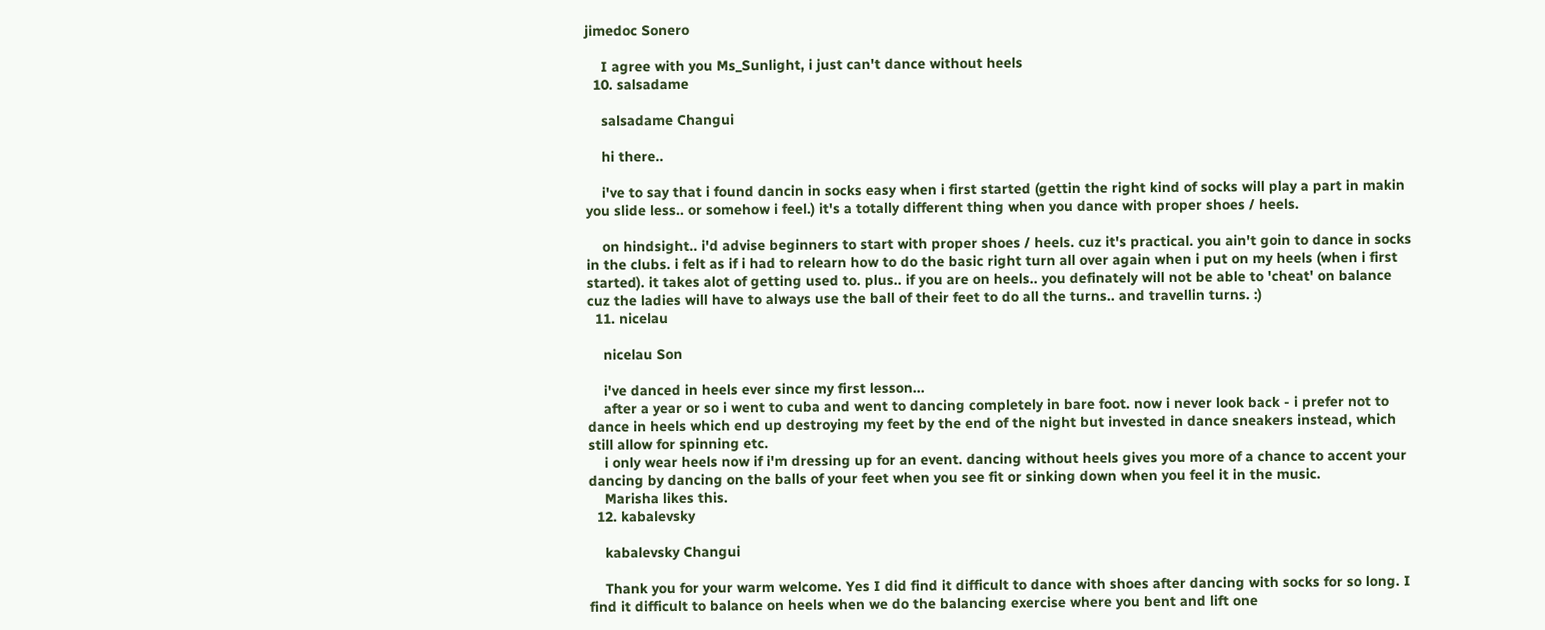jimedoc Sonero

    I agree with you Ms_Sunlight, i just can't dance without heels
  10. salsadame

    salsadame Changui

    hi there..

    i've to say that i found dancin in socks easy when i first started (gettin the right kind of socks will play a part in makin you slide less.. or somehow i feel.) it's a totally different thing when you dance with proper shoes / heels.

    on hindsight.. i'd advise beginners to start with proper shoes / heels. cuz it's practical. you ain't goin to dance in socks in the clubs. i felt as if i had to relearn how to do the basic right turn all over again when i put on my heels (when i first started). it takes alot of getting used to. plus.. if you are on heels.. you definately will not be able to 'cheat' on balance cuz the ladies will have to always use the ball of their feet to do all the turns.. and travellin turns. :)
  11. nicelau

    nicelau Son

    i've danced in heels ever since my first lesson...
    after a year or so i went to cuba and went to dancing completely in bare foot. now i never look back - i prefer not to dance in heels which end up destroying my feet by the end of the night but invested in dance sneakers instead, which still allow for spinning etc.
    i only wear heels now if i'm dressing up for an event. dancing without heels gives you more of a chance to accent your dancing by dancing on the balls of your feet when you see fit or sinking down when you feel it in the music.
    Marisha likes this.
  12. kabalevsky

    kabalevsky Changui

    Thank you for your warm welcome. Yes I did find it difficult to dance with shoes after dancing with socks for so long. I find it difficult to balance on heels when we do the balancing exercise where you bent and lift one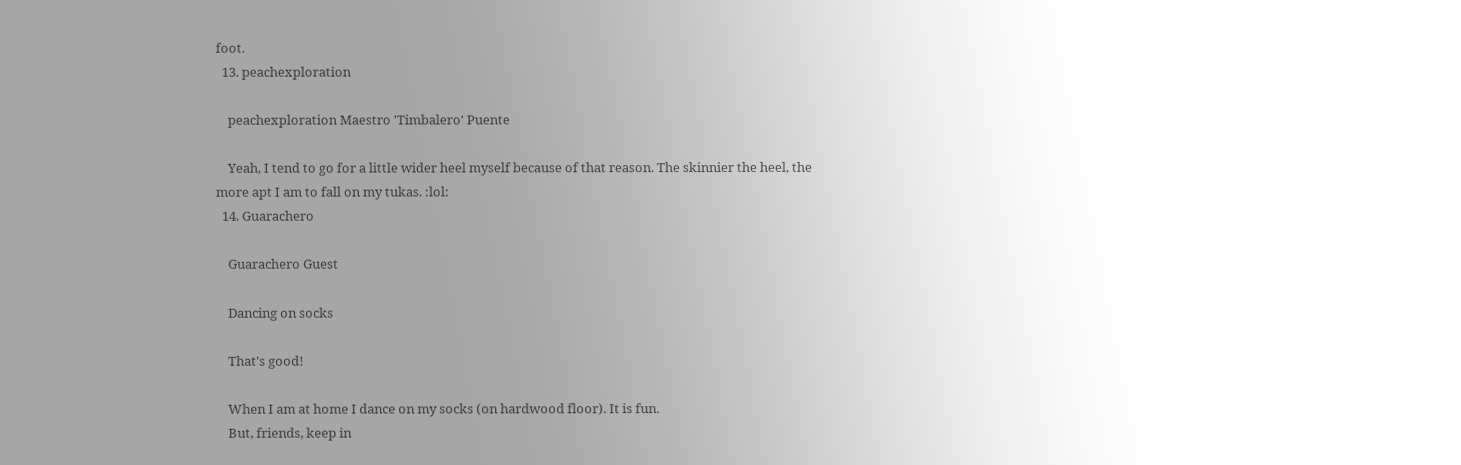foot.
  13. peachexploration

    peachexploration Maestro 'Timbalero' Puente

    Yeah, I tend to go for a little wider heel myself because of that reason. The skinnier the heel, the more apt I am to fall on my tukas. :lol:
  14. Guarachero

    Guarachero Guest

    Dancing on socks

    That's good!

    When I am at home I dance on my socks (on hardwood floor). It is fun.
    But, friends, keep in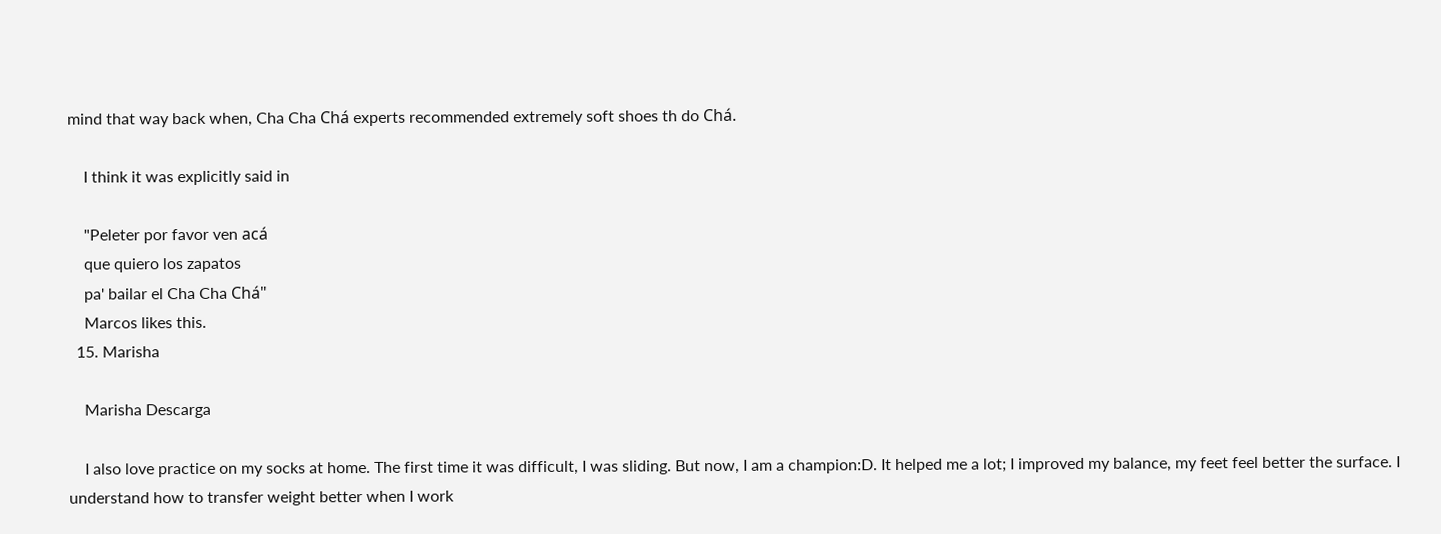mind that way back when, Cha Cha Chá experts recommended extremely soft shoes th do Chá.

    I think it was explicitly said in

    "Peleter por favor ven acá
    que quiero los zapatos
    pa' bailar el Cha Cha Chá"
    Marcos likes this.
  15. Marisha

    Marisha Descarga

    I also love practice on my socks at home. The first time it was difficult, I was sliding. But now, I am a champion:D. It helped me a lot; I improved my balance, my feet feel better the surface. I understand how to transfer weight better when I work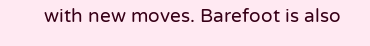with new moves. Barefoot is also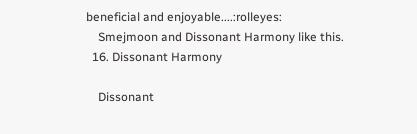beneficial and enjoyable....:rolleyes:
    Smejmoon and Dissonant Harmony like this.
  16. Dissonant Harmony

    Dissonant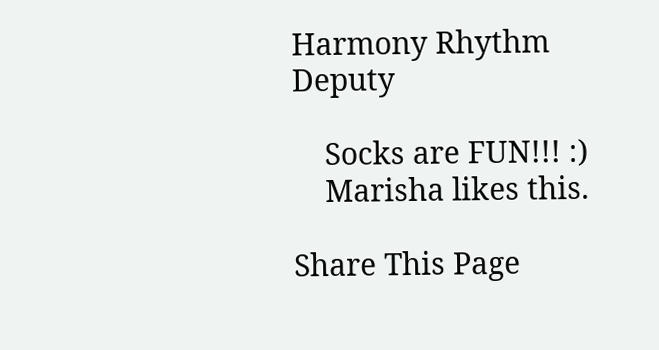Harmony Rhythm Deputy

    Socks are FUN!!! :)
    Marisha likes this.

Share This Page